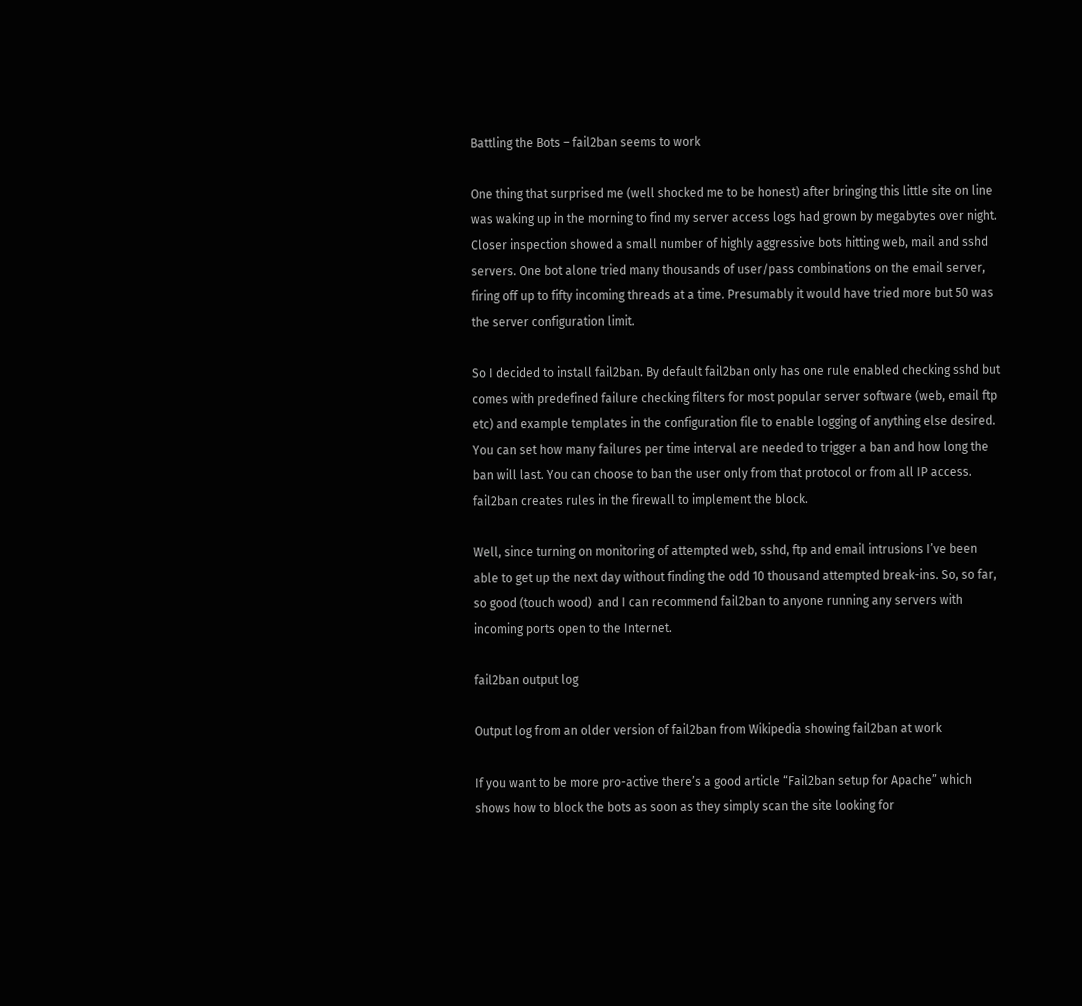Battling the Bots – fail2ban seems to work

One thing that surprised me (well shocked me to be honest) after bringing this little site on line was waking up in the morning to find my server access logs had grown by megabytes over night. Closer inspection showed a small number of highly aggressive bots hitting web, mail and sshd servers. One bot alone tried many thousands of user/pass combinations on the email server, firing off up to fifty incoming threads at a time. Presumably it would have tried more but 50 was the server configuration limit.

So I decided to install fail2ban. By default fail2ban only has one rule enabled checking sshd but comes with predefined failure checking filters for most popular server software (web, email ftp etc) and example templates in the configuration file to enable logging of anything else desired. You can set how many failures per time interval are needed to trigger a ban and how long the ban will last. You can choose to ban the user only from that protocol or from all IP access. fail2ban creates rules in the firewall to implement the block.

Well, since turning on monitoring of attempted web, sshd, ftp and email intrusions I’ve been able to get up the next day without finding the odd 10 thousand attempted break-ins. So, so far, so good (touch wood)  and I can recommend fail2ban to anyone running any servers with incoming ports open to the Internet.

fail2ban output log

Output log from an older version of fail2ban from Wikipedia showing fail2ban at work

If you want to be more pro-active there’s a good article “Fail2ban setup for Apache” which shows how to block the bots as soon as they simply scan the site looking for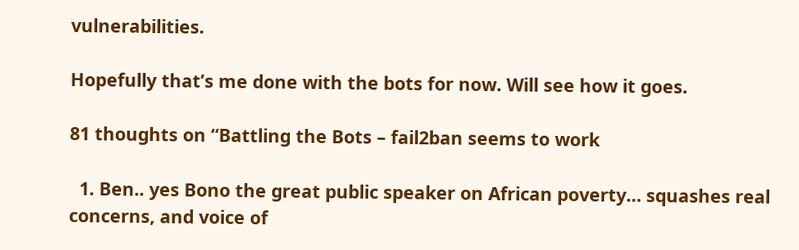vulnerabilities.

Hopefully that’s me done with the bots for now. Will see how it goes.

81 thoughts on “Battling the Bots – fail2ban seems to work

  1. Ben.. yes Bono the great public speaker on African poverty… squashes real concerns, and voice of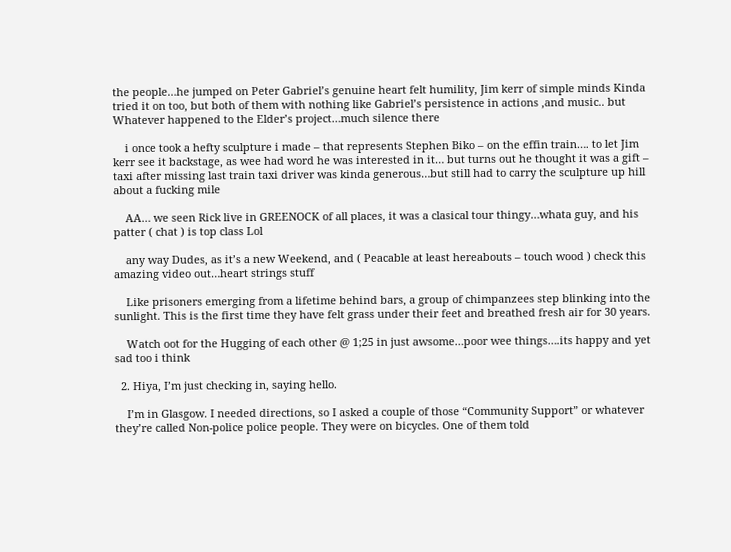the people…he jumped on Peter Gabriel’s genuine heart felt humility, Jim kerr of simple minds Kinda tried it on too, but both of them with nothing like Gabriel’s persistence in actions ,and music.. but Whatever happened to the Elder’s project…much silence there

    i once took a hefty sculpture i made – that represents Stephen Biko – on the effin train…. to let Jim kerr see it backstage, as wee had word he was interested in it… but turns out he thought it was a gift – taxi after missing last train taxi driver was kinda generous…but still had to carry the sculpture up hill about a fucking mile

    AA… we seen Rick live in GREENOCK of all places, it was a clasical tour thingy…whata guy, and his patter ( chat ) is top class Lol

    any way Dudes, as it’s a new Weekend, and ( Peacable at least hereabouts – touch wood ) check this amazing video out…heart strings stuff

    Like prisoners emerging from a lifetime behind bars, a group of chimpanzees step blinking into the sunlight. This is the first time they have felt grass under their feet and breathed fresh air for 30 years.

    Watch oot for the Hugging of each other @ 1;25 in just awsome…poor wee things….its happy and yet sad too i think

  2. Hiya, I’m just checking in, saying hello.

    I’m in Glasgow. I needed directions, so I asked a couple of those “Community Support” or whatever they’re called Non-police police people. They were on bicycles. One of them told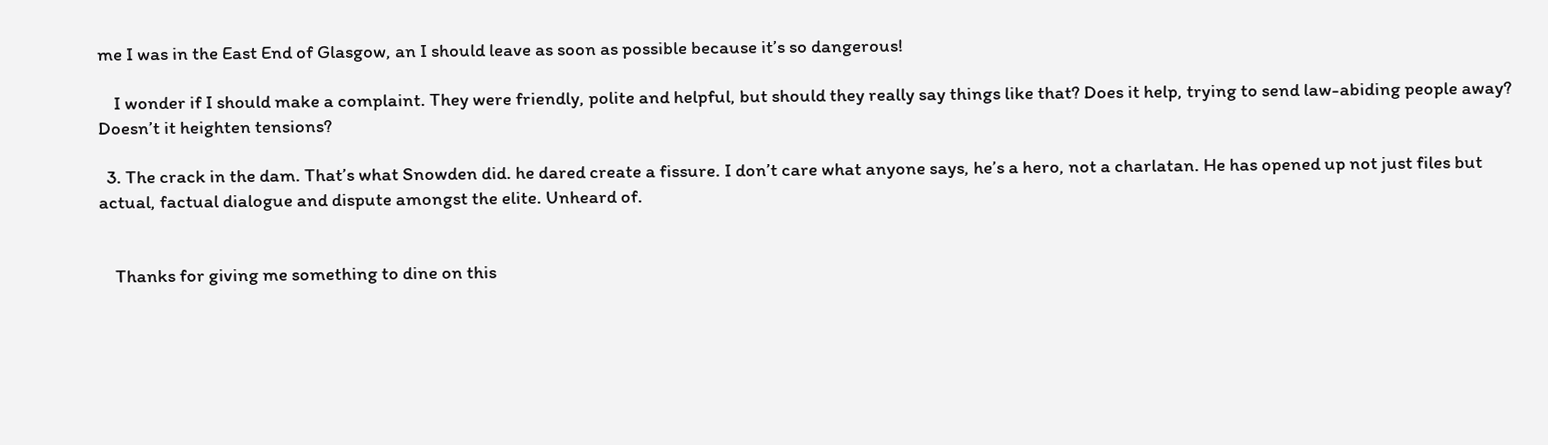me I was in the East End of Glasgow, an I should leave as soon as possible because it’s so dangerous!

    I wonder if I should make a complaint. They were friendly, polite and helpful, but should they really say things like that? Does it help, trying to send law-abiding people away? Doesn’t it heighten tensions?

  3. The crack in the dam. That’s what Snowden did. he dared create a fissure. I don’t care what anyone says, he’s a hero, not a charlatan. He has opened up not just files but actual, factual dialogue and dispute amongst the elite. Unheard of.


    Thanks for giving me something to dine on this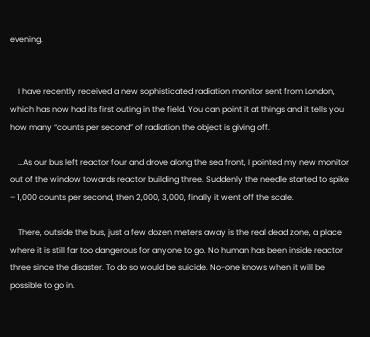evening.


    I have recently received a new sophisticated radiation monitor sent from London, which has now had its first outing in the field. You can point it at things and it tells you how many “counts per second” of radiation the object is giving off.

    …As our bus left reactor four and drove along the sea front, I pointed my new monitor out of the window towards reactor building three. Suddenly the needle started to spike – 1,000 counts per second, then 2,000, 3,000, finally it went off the scale.

    There, outside the bus, just a few dozen meters away is the real dead zone, a place where it is still far too dangerous for anyone to go. No human has been inside reactor three since the disaster. To do so would be suicide. No-one knows when it will be possible to go in.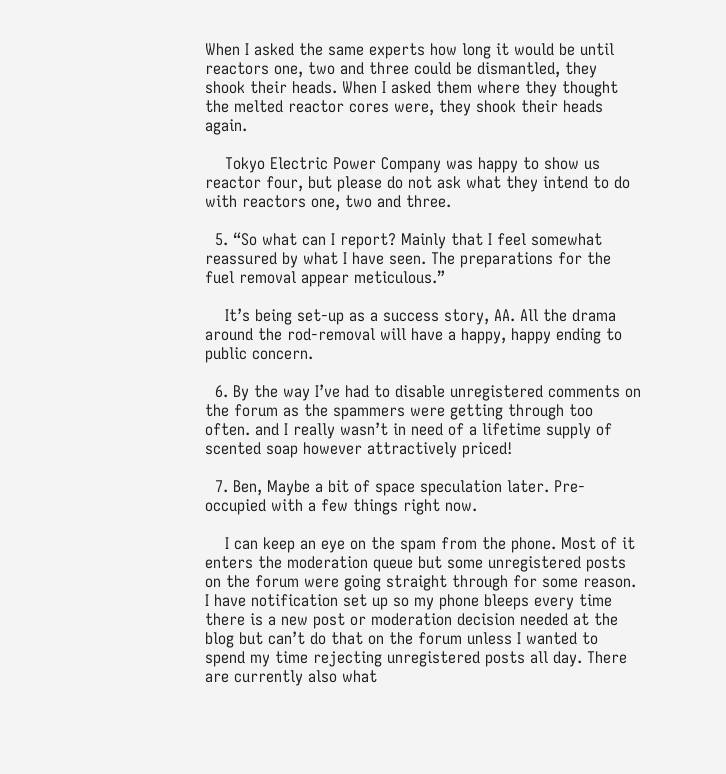When I asked the same experts how long it would be until reactors one, two and three could be dismantled, they shook their heads. When I asked them where they thought the melted reactor cores were, they shook their heads again.

    Tokyo Electric Power Company was happy to show us reactor four, but please do not ask what they intend to do with reactors one, two and three.

  5. “So what can I report? Mainly that I feel somewhat reassured by what I have seen. The preparations for the fuel removal appear meticulous.”

    It’s being set-up as a success story, AA. All the drama around the rod-removal will have a happy, happy ending to public concern.

  6. By the way I’ve had to disable unregistered comments on the forum as the spammers were getting through too often. and I really wasn’t in need of a lifetime supply of scented soap however attractively priced!

  7. Ben, Maybe a bit of space speculation later. Pre-occupied with a few things right now.

    I can keep an eye on the spam from the phone. Most of it enters the moderation queue but some unregistered posts on the forum were going straight through for some reason. I have notification set up so my phone bleeps every time there is a new post or moderation decision needed at the blog but can’t do that on the forum unless I wanted to spend my time rejecting unregistered posts all day. There are currently also what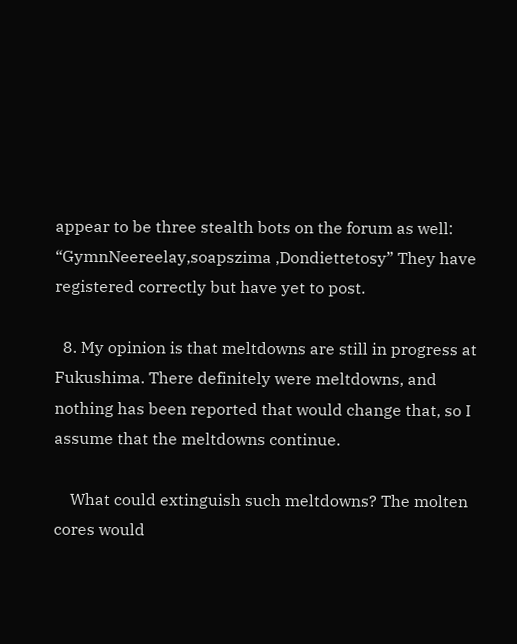appear to be three stealth bots on the forum as well: “GymnNeereelay,soapszima ,Dondiettetosy” They have registered correctly but have yet to post.

  8. My opinion is that meltdowns are still in progress at Fukushima. There definitely were meltdowns, and nothing has been reported that would change that, so I assume that the meltdowns continue.

    What could extinguish such meltdowns? The molten cores would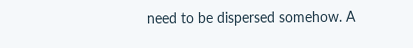need to be dispersed somehow. A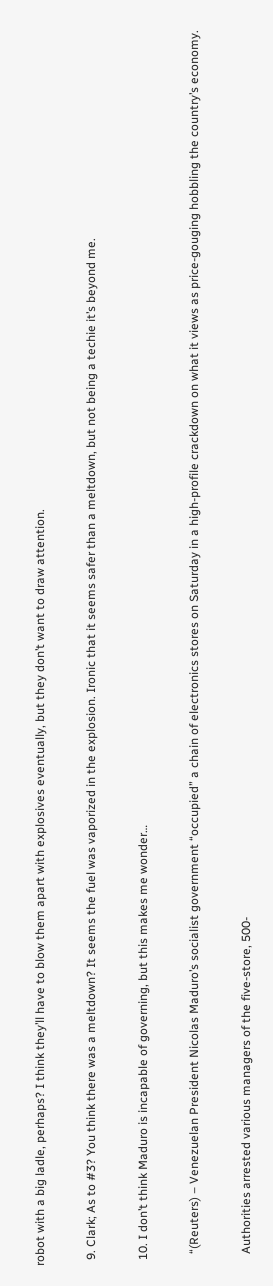robot with a big ladle, perhaps? I think they’ll have to blow them apart with explosives eventually, but they don’t want to draw attention.

  9. Clark; As to #3? You think there was a meltdown? It seems the fuel was vaporized in the explosion. Ironic that it seems safer than a meltdown, but not being a techie it’s beyond me.

  10. I don’t think Maduro is incapable of governing, but this makes me wonder…

    “(Reuters) – Venezuelan President Nicolas Maduro’s socialist government “occupied” a chain of electronics stores on Saturday in a high-profile crackdown on what it views as price-gouging hobbling the country’s economy.

    Authorities arrested various managers of the five-store, 500-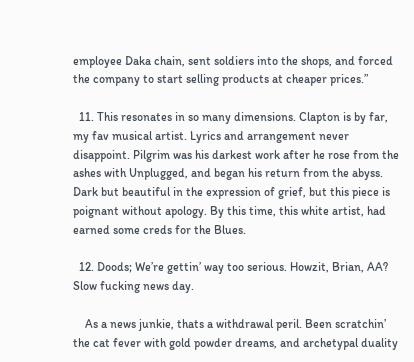employee Daka chain, sent soldiers into the shops, and forced the company to start selling products at cheaper prices.”

  11. This resonates in so many dimensions. Clapton is by far, my fav musical artist. Lyrics and arrangement never disappoint. Pilgrim was his darkest work after he rose from the ashes with Unplugged, and began his return from the abyss. Dark but beautiful in the expression of grief, but this piece is poignant without apology. By this time, this white artist, had earned some creds for the Blues.

  12. Doods; We’re gettin’ way too serious. Howzit, Brian, AA? Slow fucking news day.

    As a news junkie, thats a withdrawal peril. Been scratchin’ the cat fever with gold powder dreams, and archetypal duality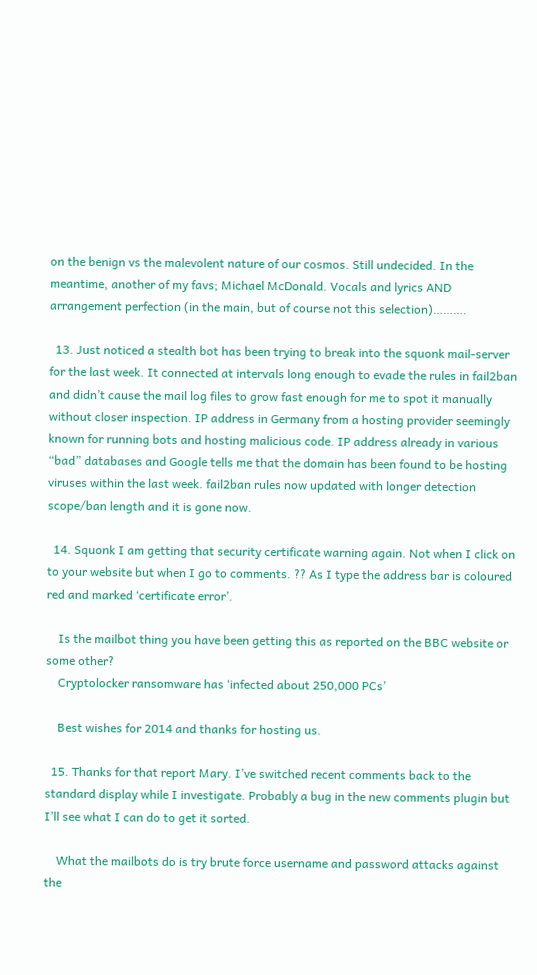on the benign vs the malevolent nature of our cosmos. Still undecided. In the meantime, another of my favs; Michael McDonald. Vocals and lyrics AND arrangement perfection (in the main, but of course not this selection)……….

  13. Just noticed a stealth bot has been trying to break into the squonk mail-server for the last week. It connected at intervals long enough to evade the rules in fail2ban and didn’t cause the mail log files to grow fast enough for me to spot it manually without closer inspection. IP address in Germany from a hosting provider seemingly known for running bots and hosting malicious code. IP address already in various “bad” databases and Google tells me that the domain has been found to be hosting viruses within the last week. fail2ban rules now updated with longer detection scope/ban length and it is gone now.

  14. Squonk I am getting that security certificate warning again. Not when I click on to your website but when I go to comments. ?? As I type the address bar is coloured red and marked ‘certificate error’.

    Is the mailbot thing you have been getting this as reported on the BBC website or some other?
    Cryptolocker ransomware has ‘infected about 250,000 PCs’

    Best wishes for 2014 and thanks for hosting us.

  15. Thanks for that report Mary. I’ve switched recent comments back to the standard display while I investigate. Probably a bug in the new comments plugin but I’ll see what I can do to get it sorted.

    What the mailbots do is try brute force username and password attacks against the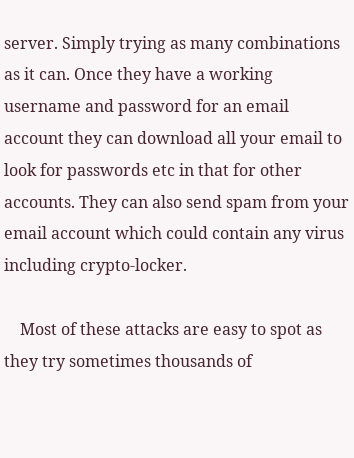server. Simply trying as many combinations as it can. Once they have a working username and password for an email account they can download all your email to look for passwords etc in that for other accounts. They can also send spam from your email account which could contain any virus including crypto-locker.

    Most of these attacks are easy to spot as they try sometimes thousands of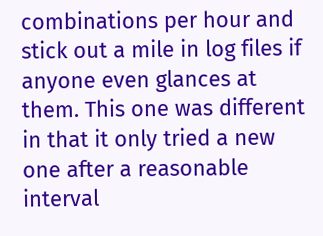combinations per hour and stick out a mile in log files if anyone even glances at them. This one was different in that it only tried a new one after a reasonable interval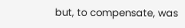but, to compensate, was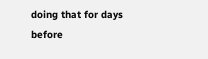doing that for days before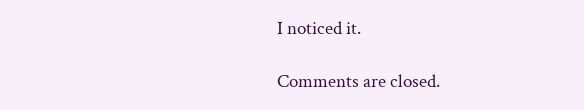I noticed it.

Comments are closed.